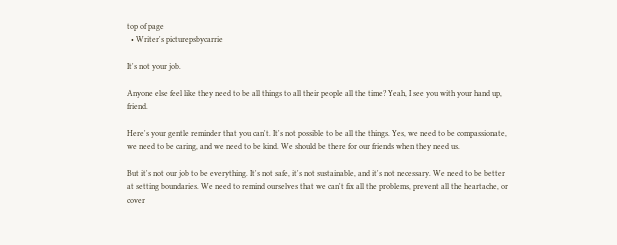top of page
  • Writer's picturepsbycarrie

It's not your job.

Anyone else feel like they need to be all things to all their people all the time? Yeah, I see you with your hand up, friend.

Here's your gentle reminder that you can't. It's not possible to be all the things. Yes, we need to be compassionate, we need to be caring, and we need to be kind. We should be there for our friends when they need us.

But it's not our job to be everything. It's not safe, it's not sustainable, and it's not necessary. We need to be better at setting boundaries. We need to remind ourselves that we can't fix all the problems, prevent all the heartache, or cover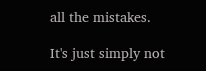all the mistakes.

It's just simply not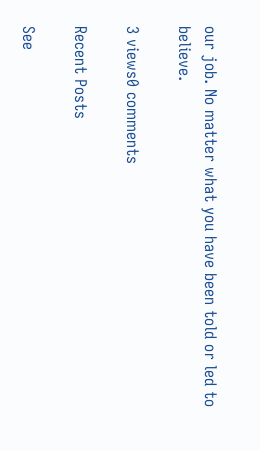our job. No matter what you have been told or led to believe.

3 views0 comments

Recent Posts

See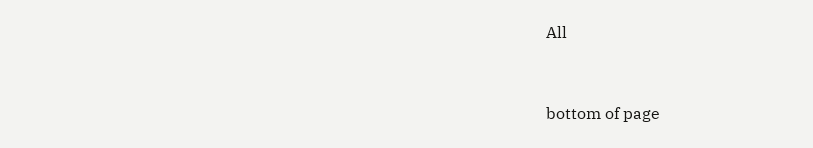All


bottom of page